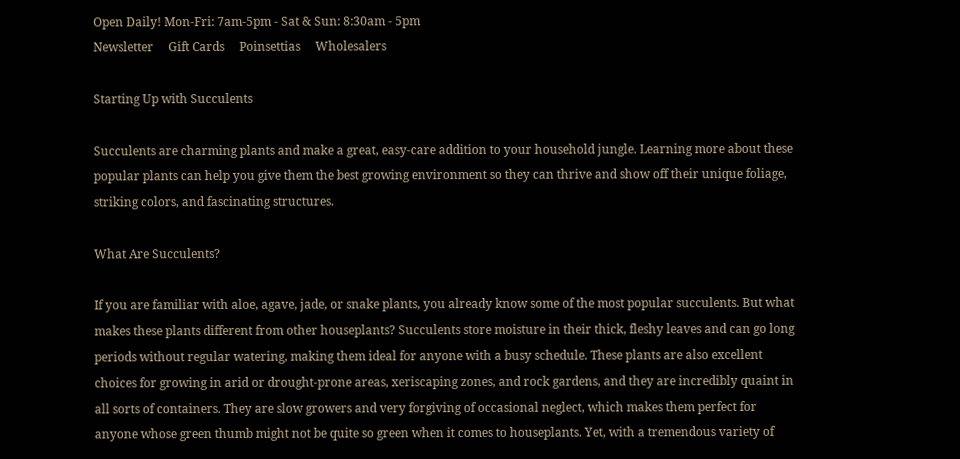Open Daily! Mon-Fri: 7am-5pm - Sat & Sun: 8:30am - 5pm
Newsletter     Gift Cards     Poinsettias     Wholesalers

Starting Up with Succulents

Succulents are charming plants and make a great, easy-care addition to your household jungle. Learning more about these popular plants can help you give them the best growing environment so they can thrive and show off their unique foliage, striking colors, and fascinating structures.

What Are Succulents?

If you are familiar with aloe, agave, jade, or snake plants, you already know some of the most popular succulents. But what makes these plants different from other houseplants? Succulents store moisture in their thick, fleshy leaves and can go long periods without regular watering, making them ideal for anyone with a busy schedule. These plants are also excellent choices for growing in arid or drought-prone areas, xeriscaping zones, and rock gardens, and they are incredibly quaint in all sorts of containers. They are slow growers and very forgiving of occasional neglect, which makes them perfect for anyone whose green thumb might not be quite so green when it comes to houseplants. Yet, with a tremendous variety of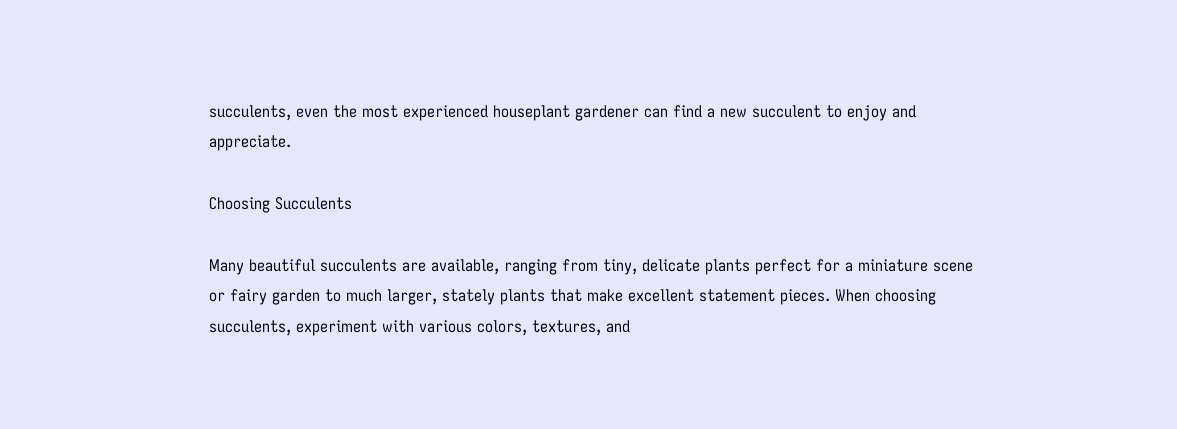succulents, even the most experienced houseplant gardener can find a new succulent to enjoy and appreciate.

Choosing Succulents

Many beautiful succulents are available, ranging from tiny, delicate plants perfect for a miniature scene or fairy garden to much larger, stately plants that make excellent statement pieces. When choosing succulents, experiment with various colors, textures, and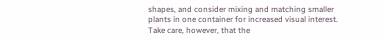shapes, and consider mixing and matching smaller plants in one container for increased visual interest. Take care, however, that the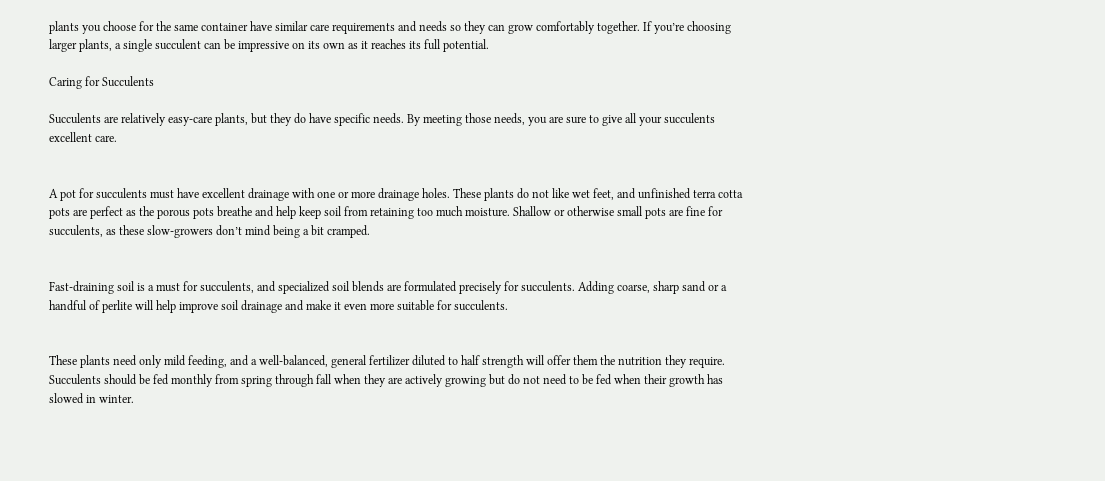plants you choose for the same container have similar care requirements and needs so they can grow comfortably together. If you’re choosing larger plants, a single succulent can be impressive on its own as it reaches its full potential.

Caring for Succulents

Succulents are relatively easy-care plants, but they do have specific needs. By meeting those needs, you are sure to give all your succulents excellent care.


A pot for succulents must have excellent drainage with one or more drainage holes. These plants do not like wet feet, and unfinished terra cotta pots are perfect as the porous pots breathe and help keep soil from retaining too much moisture. Shallow or otherwise small pots are fine for succulents, as these slow-growers don’t mind being a bit cramped.


Fast-draining soil is a must for succulents, and specialized soil blends are formulated precisely for succulents. Adding coarse, sharp sand or a handful of perlite will help improve soil drainage and make it even more suitable for succulents.


These plants need only mild feeding, and a well-balanced, general fertilizer diluted to half strength will offer them the nutrition they require. Succulents should be fed monthly from spring through fall when they are actively growing but do not need to be fed when their growth has slowed in winter.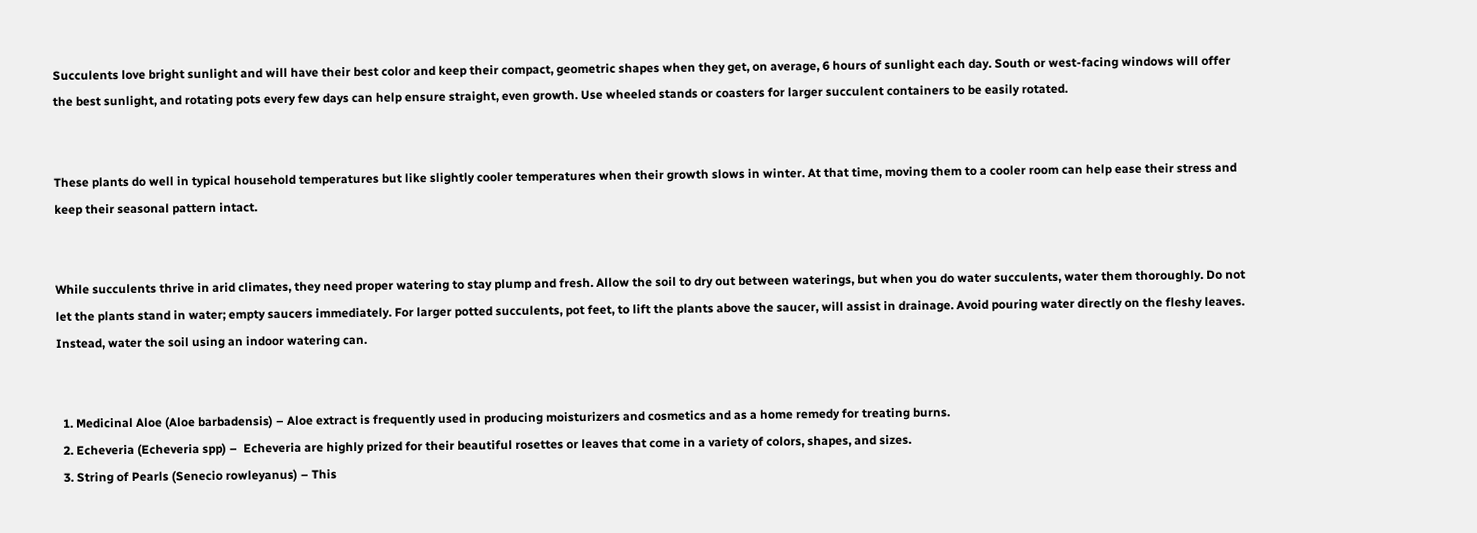Succulents love bright sunlight and will have their best color and keep their compact, geometric shapes when they get, on average, 6 hours of sunlight each day. South or west-facing windows will offer the best sunlight, and rotating pots every few days can help ensure straight, even growth. Use wheeled stands or coasters for larger succulent containers to be easily rotated.


These plants do well in typical household temperatures but like slightly cooler temperatures when their growth slows in winter. At that time, moving them to a cooler room can help ease their stress and keep their seasonal pattern intact.


While succulents thrive in arid climates, they need proper watering to stay plump and fresh. Allow the soil to dry out between waterings, but when you do water succulents, water them thoroughly. Do not let the plants stand in water; empty saucers immediately. For larger potted succulents, pot feet, to lift the plants above the saucer, will assist in drainage. Avoid pouring water directly on the fleshy leaves. Instead, water the soil using an indoor watering can.


  1. Medicinal Aloe (Aloe barbadensis) – Aloe extract is frequently used in producing moisturizers and cosmetics and as a home remedy for treating burns.
  2. Echeveria (Echeveria spp) –  Echeveria are highly prized for their beautiful rosettes or leaves that come in a variety of colors, shapes, and sizes.
  3. String of Pearls (Senecio rowleyanus) – This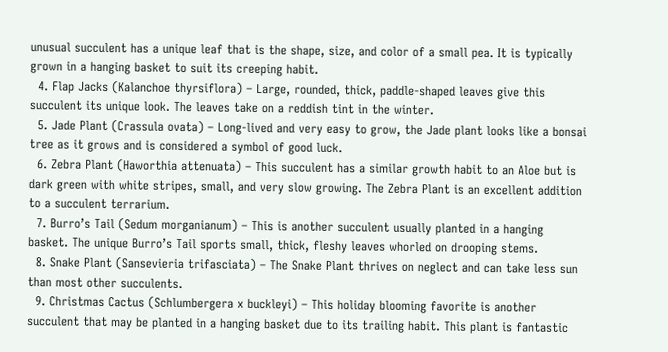unusual succulent has a unique leaf that is the shape, size, and color of a small pea. It is typically grown in a hanging basket to suit its creeping habit.
  4. Flap Jacks (Kalanchoe thyrsiflora) – Large, rounded, thick, paddle-shaped leaves give this succulent its unique look. The leaves take on a reddish tint in the winter.
  5. Jade Plant (Crassula ovata) – Long-lived and very easy to grow, the Jade plant looks like a bonsai tree as it grows and is considered a symbol of good luck.
  6. Zebra Plant (Haworthia attenuata) – This succulent has a similar growth habit to an Aloe but is dark green with white stripes, small, and very slow growing. The Zebra Plant is an excellent addition to a succulent terrarium.
  7. Burro’s Tail (Sedum morganianum) – This is another succulent usually planted in a hanging basket. The unique Burro’s Tail sports small, thick, fleshy leaves whorled on drooping stems.
  8. Snake Plant (Sansevieria trifasciata) – The Snake Plant thrives on neglect and can take less sun than most other succulents.
  9. Christmas Cactus (Schlumbergera x buckleyi) – This holiday blooming favorite is another succulent that may be planted in a hanging basket due to its trailing habit. This plant is fantastic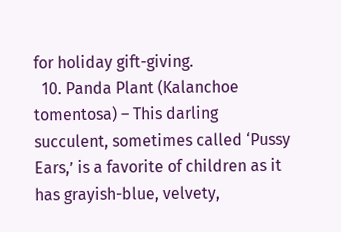for holiday gift-giving.
  10. Panda Plant (Kalanchoe tomentosa) – This darling succulent, sometimes called ‘Pussy Ears,’ is a favorite of children as it has grayish-blue, velvety,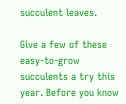succulent leaves.

Give a few of these easy-to-grow succulents a try this year. Before you know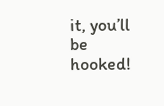it, you’ll be hooked!